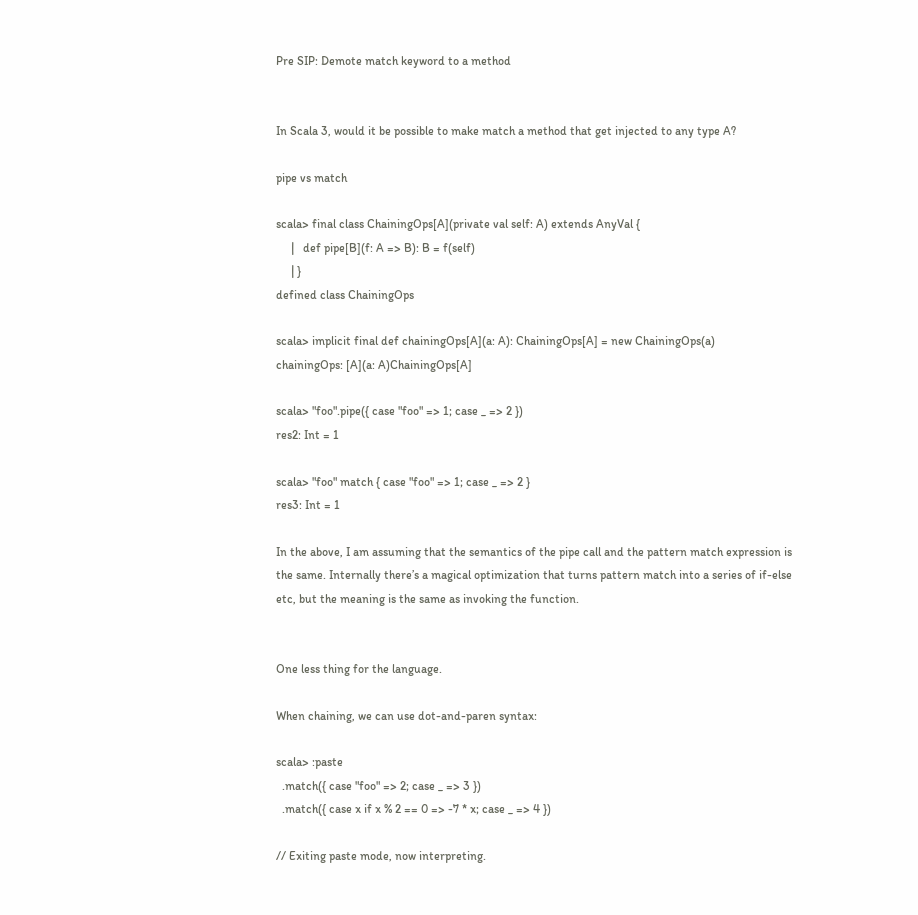Pre SIP: Demote match keyword to a method


In Scala 3, would it be possible to make match a method that get injected to any type A?

pipe vs match

scala> final class ChainingOps[A](private val self: A) extends AnyVal {
     |   def pipe[B](f: A => B): B = f(self)
     | }
defined class ChainingOps

scala> implicit final def chainingOps[A](a: A): ChainingOps[A] = new ChainingOps(a)
chainingOps: [A](a: A)ChainingOps[A]

scala> "foo".pipe({ case "foo" => 1; case _ => 2 })
res2: Int = 1

scala> "foo" match { case "foo" => 1; case _ => 2 }
res3: Int = 1

In the above, I am assuming that the semantics of the pipe call and the pattern match expression is the same. Internally there’s a magical optimization that turns pattern match into a series of if-else etc, but the meaning is the same as invoking the function.


One less thing for the language.

When chaining, we can use dot-and-paren syntax:

scala> :paste
  .match({ case "foo" => 2; case _ => 3 })
  .match({ case x if x % 2 == 0 => -7 * x; case _ => 4 })

// Exiting paste mode, now interpreting.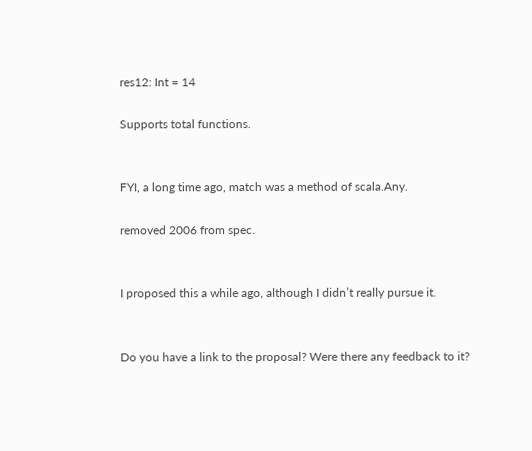res12: Int = 14

Supports total functions.


FYI, a long time ago, match was a method of scala.Any.

removed 2006 from spec.


I proposed this a while ago, although I didn’t really pursue it.


Do you have a link to the proposal? Were there any feedback to it?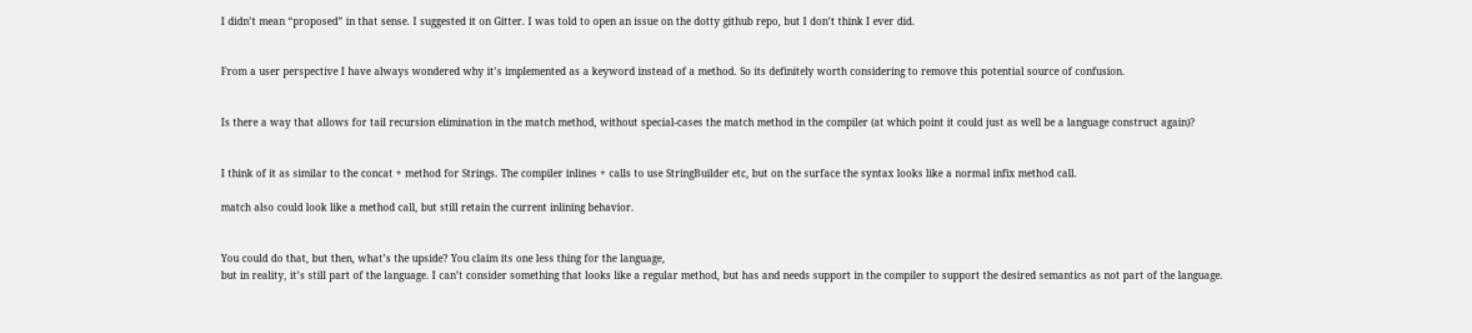I didn’t mean “proposed” in that sense. I suggested it on Gitter. I was told to open an issue on the dotty github repo, but I don’t think I ever did.


From a user perspective I have always wondered why it’s implemented as a keyword instead of a method. So its definitely worth considering to remove this potential source of confusion.


Is there a way that allows for tail recursion elimination in the match method, without special-cases the match method in the compiler (at which point it could just as well be a language construct again)?


I think of it as similar to the concat + method for Strings. The compiler inlines + calls to use StringBuilder etc, but on the surface the syntax looks like a normal infix method call.

match also could look like a method call, but still retain the current inlining behavior.


You could do that, but then, what’s the upside? You claim its one less thing for the language,
but in reality, it’s still part of the language. I can’t consider something that looks like a regular method, but has and needs support in the compiler to support the desired semantics as not part of the language.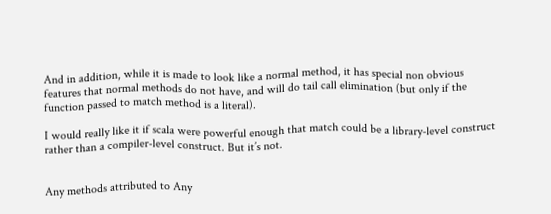And in addition, while it is made to look like a normal method, it has special non obvious features that normal methods do not have, and will do tail call elimination (but only if the function passed to match method is a literal).

I would really like it if scala were powerful enough that match could be a library-level construct rather than a compiler-level construct. But it’s not.


Any methods attributed to Any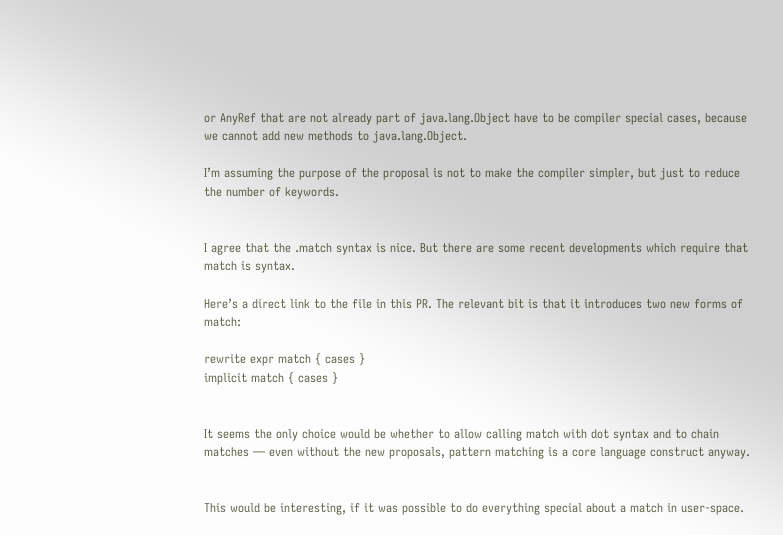or AnyRef that are not already part of java.lang.Object have to be compiler special cases, because we cannot add new methods to java.lang.Object.

I’m assuming the purpose of the proposal is not to make the compiler simpler, but just to reduce the number of keywords.


I agree that the .match syntax is nice. But there are some recent developments which require that match is syntax.

Here’s a direct link to the file in this PR. The relevant bit is that it introduces two new forms of match:

rewrite expr match { cases }
implicit match { cases }


It seems the only choice would be whether to allow calling match with dot syntax and to chain matches — even without the new proposals, pattern matching is a core language construct anyway.


This would be interesting, if it was possible to do everything special about a match in user-space.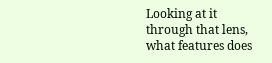Looking at it through that lens, what features does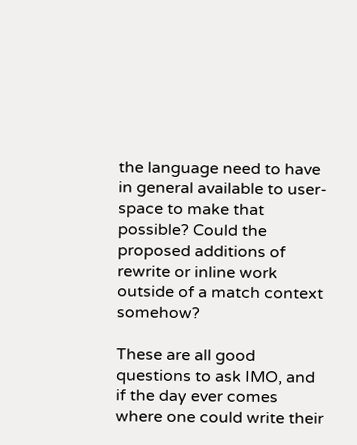the language need to have in general available to user-space to make that possible? Could the proposed additions of rewrite or inline work outside of a match context somehow?

These are all good questions to ask IMO, and if the day ever comes where one could write their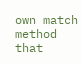own match method that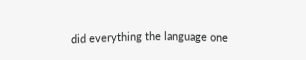did everything the language one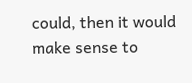could, then it would make sense to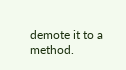demote it to a method.